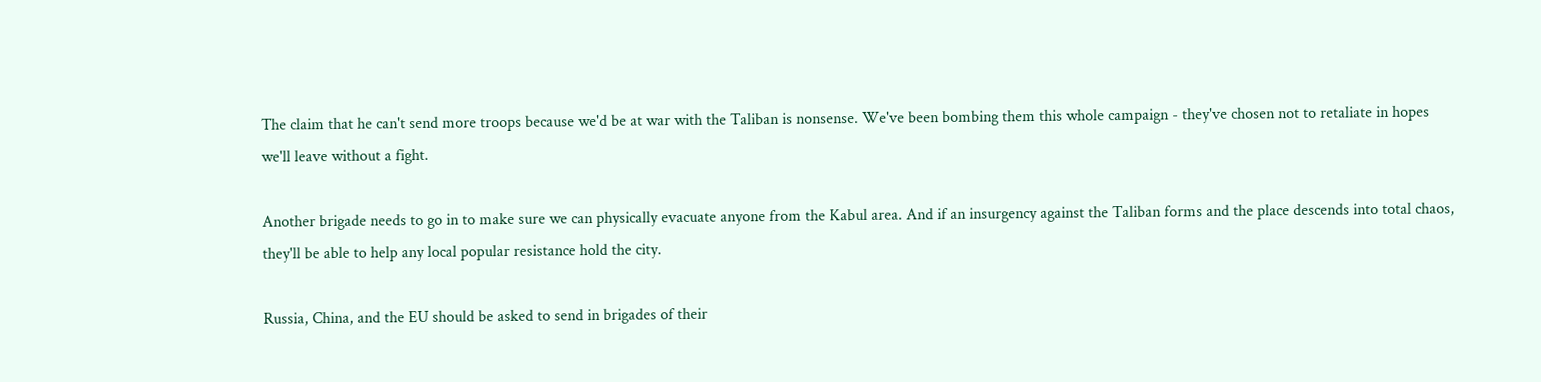The claim that he can't send more troops because we'd be at war with the Taliban is nonsense. We've been bombing them this whole campaign - they've chosen not to retaliate in hopes we'll leave without a fight.

Another brigade needs to go in to make sure we can physically evacuate anyone from the Kabul area. And if an insurgency against the Taliban forms and the place descends into total chaos, they'll be able to help any local popular resistance hold the city.

Russia, China, and the EU should be asked to send in brigades of their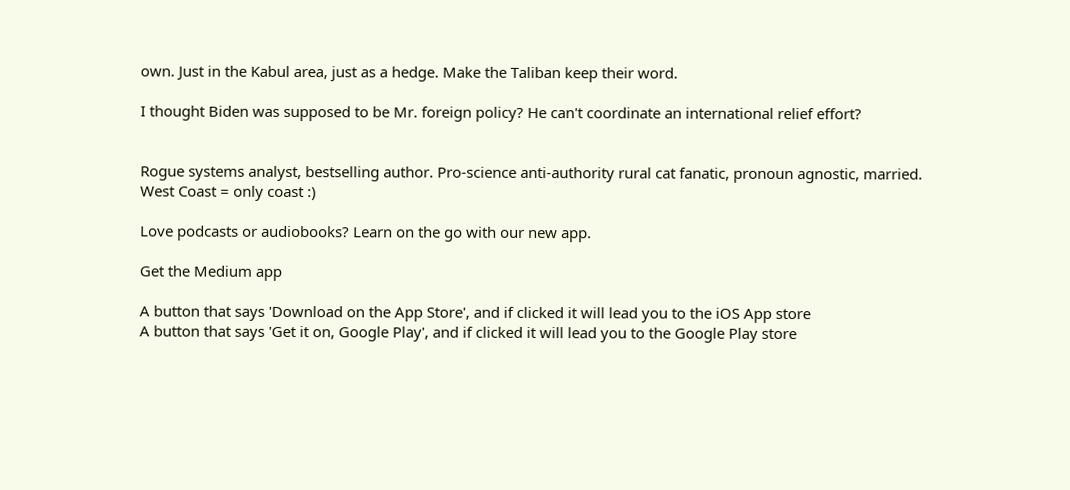own. Just in the Kabul area, just as a hedge. Make the Taliban keep their word.

I thought Biden was supposed to be Mr. foreign policy? He can't coordinate an international relief effort?


Rogue systems analyst, bestselling author. Pro-science anti-authority rural cat fanatic, pronoun agnostic, married. West Coast = only coast :)

Love podcasts or audiobooks? Learn on the go with our new app.

Get the Medium app

A button that says 'Download on the App Store', and if clicked it will lead you to the iOS App store
A button that says 'Get it on, Google Play', and if clicked it will lead you to the Google Play store